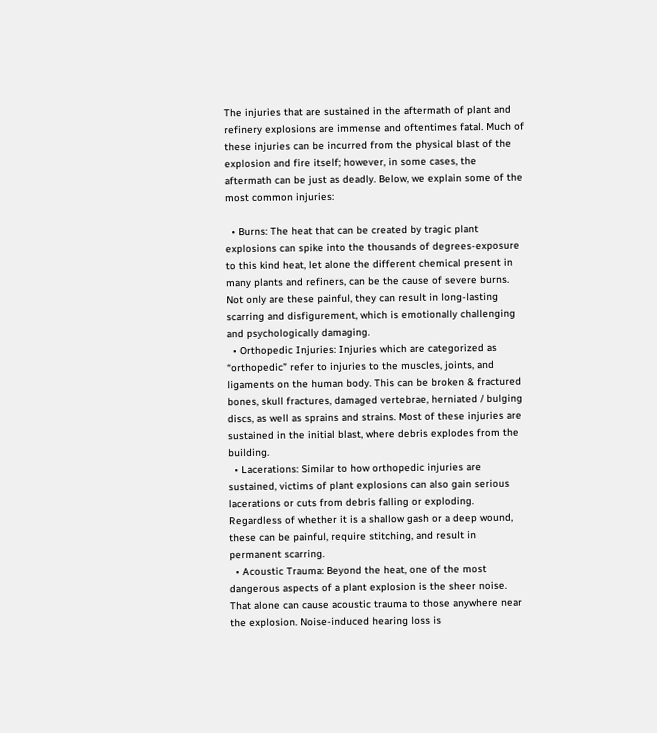The injuries that are sustained in the aftermath of plant and refinery explosions are immense and oftentimes fatal. Much of these injuries can be incurred from the physical blast of the explosion and fire itself; however, in some cases, the aftermath can be just as deadly. Below, we explain some of the most common injuries:

  • Burns: The heat that can be created by tragic plant explosions can spike into the thousands of degrees-exposure to this kind heat, let alone the different chemical present in many plants and refiners, can be the cause of severe burns. Not only are these painful, they can result in long-lasting scarring and disfigurement, which is emotionally challenging and psychologically damaging.
  • Orthopedic Injuries: Injuries which are categorized as “orthopedic” refer to injuries to the muscles, joints, and ligaments on the human body. This can be broken & fractured bones, skull fractures, damaged vertebrae, herniated / bulging discs, as well as sprains and strains. Most of these injuries are sustained in the initial blast, where debris explodes from the building.
  • Lacerations: Similar to how orthopedic injuries are sustained, victims of plant explosions can also gain serious lacerations or cuts from debris falling or exploding. Regardless of whether it is a shallow gash or a deep wound, these can be painful, require stitching, and result in permanent scarring.
  • Acoustic Trauma: Beyond the heat, one of the most dangerous aspects of a plant explosion is the sheer noise. That alone can cause acoustic trauma to those anywhere near the explosion. Noise-induced hearing loss is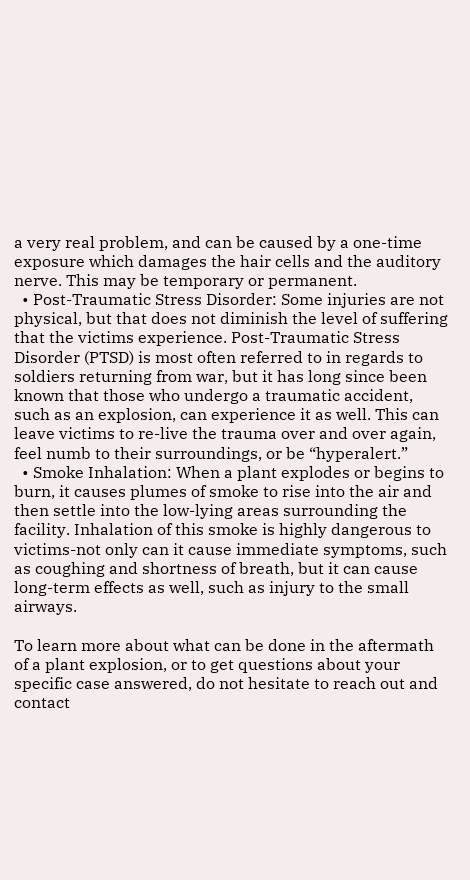a very real problem, and can be caused by a one-time exposure which damages the hair cells and the auditory nerve. This may be temporary or permanent.
  • Post-Traumatic Stress Disorder: Some injuries are not physical, but that does not diminish the level of suffering that the victims experience. Post-Traumatic Stress Disorder (PTSD) is most often referred to in regards to soldiers returning from war, but it has long since been known that those who undergo a traumatic accident, such as an explosion, can experience it as well. This can leave victims to re-live the trauma over and over again, feel numb to their surroundings, or be “hyperalert.”
  • Smoke Inhalation: When a plant explodes or begins to burn, it causes plumes of smoke to rise into the air and then settle into the low-lying areas surrounding the facility. Inhalation of this smoke is highly dangerous to victims-not only can it cause immediate symptoms, such as coughing and shortness of breath, but it can cause long-term effects as well, such as injury to the small airways.

To learn more about what can be done in the aftermath of a plant explosion, or to get questions about your specific case answered, do not hesitate to reach out and contact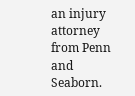an injury attorney from Penn and Seaborn.